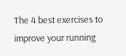The 4 best exercises to improve your running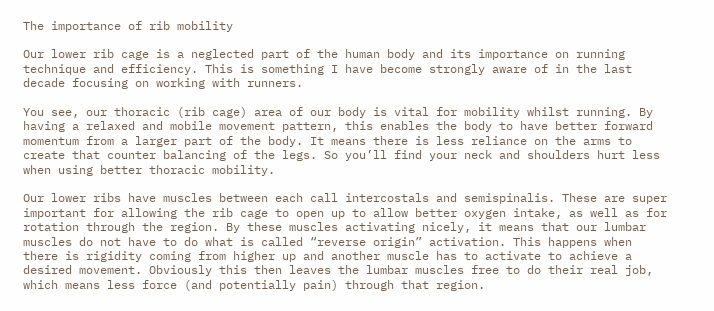The importance of rib mobility

Our lower rib cage is a neglected part of the human body and its importance on running technique and efficiency. This is something I have become strongly aware of in the last decade focusing on working with runners.

You see, our thoracic (rib cage) area of our body is vital for mobility whilst running. By having a relaxed and mobile movement pattern, this enables the body to have better forward momentum from a larger part of the body. It means there is less reliance on the arms to create that counter balancing of the legs. So you’ll find your neck and shoulders hurt less when using better thoracic mobility.

Our lower ribs have muscles between each call intercostals and semispinalis. These are super important for allowing the rib cage to open up to allow better oxygen intake, as well as for rotation through the region. By these muscles activating nicely, it means that our lumbar muscles do not have to do what is called “reverse origin” activation. This happens when there is rigidity coming from higher up and another muscle has to activate to achieve a desired movement. Obviously this then leaves the lumbar muscles free to do their real job, which means less force (and potentially pain) through that region.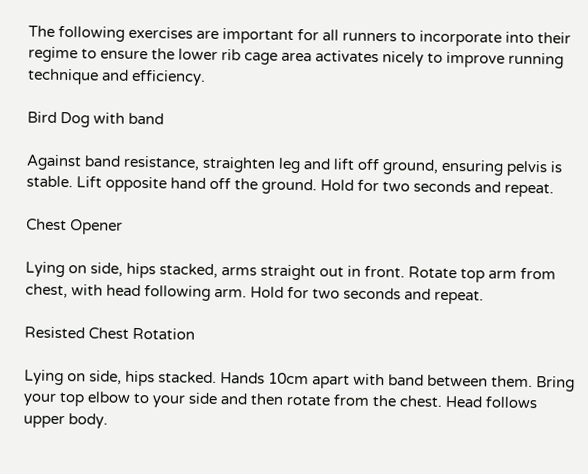The following exercises are important for all runners to incorporate into their regime to ensure the lower rib cage area activates nicely to improve running technique and efficiency.

Bird Dog with band

Against band resistance, straighten leg and lift off ground, ensuring pelvis is stable. Lift opposite hand off the ground. Hold for two seconds and repeat.

Chest Opener

Lying on side, hips stacked, arms straight out in front. Rotate top arm from chest, with head following arm. Hold for two seconds and repeat.

Resisted Chest Rotation

Lying on side, hips stacked. Hands 10cm apart with band between them. Bring your top elbow to your side and then rotate from the chest. Head follows upper body.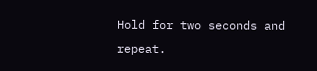Hold for two seconds and repeat.